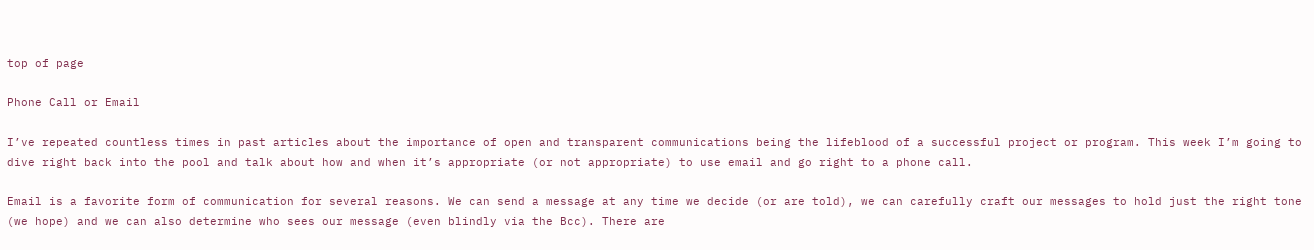top of page

Phone Call or Email

I’ve repeated countless times in past articles about the importance of open and transparent communications being the lifeblood of a successful project or program. This week I’m going to dive right back into the pool and talk about how and when it’s appropriate (or not appropriate) to use email and go right to a phone call.

Email is a favorite form of communication for several reasons. We can send a message at any time we decide (or are told), we can carefully craft our messages to hold just the right tone (we hope) and we can also determine who sees our message (even blindly via the Bcc). There are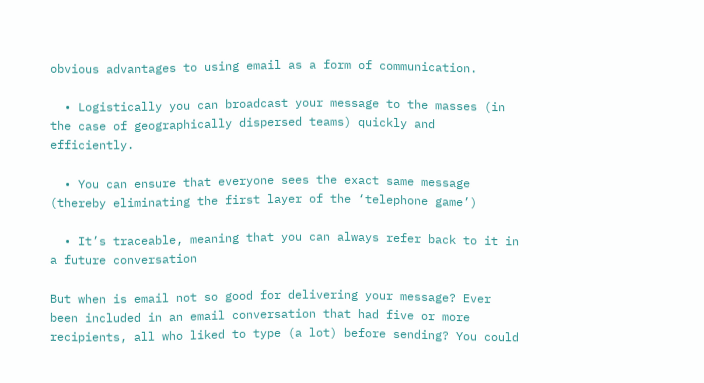obvious advantages to using email as a form of communication.

  • Logistically you can broadcast your message to the masses (in the case of geographically dispersed teams) quickly and efficiently.

  • You can ensure that everyone sees the exact same message (thereby eliminating the first layer of the ‘telephone game’)

  • It’s traceable, meaning that you can always refer back to it in a future conversation

But when is email not so good for delivering your message? Ever been included in an email conversation that had five or more recipients, all who liked to type (a lot) before sending? You could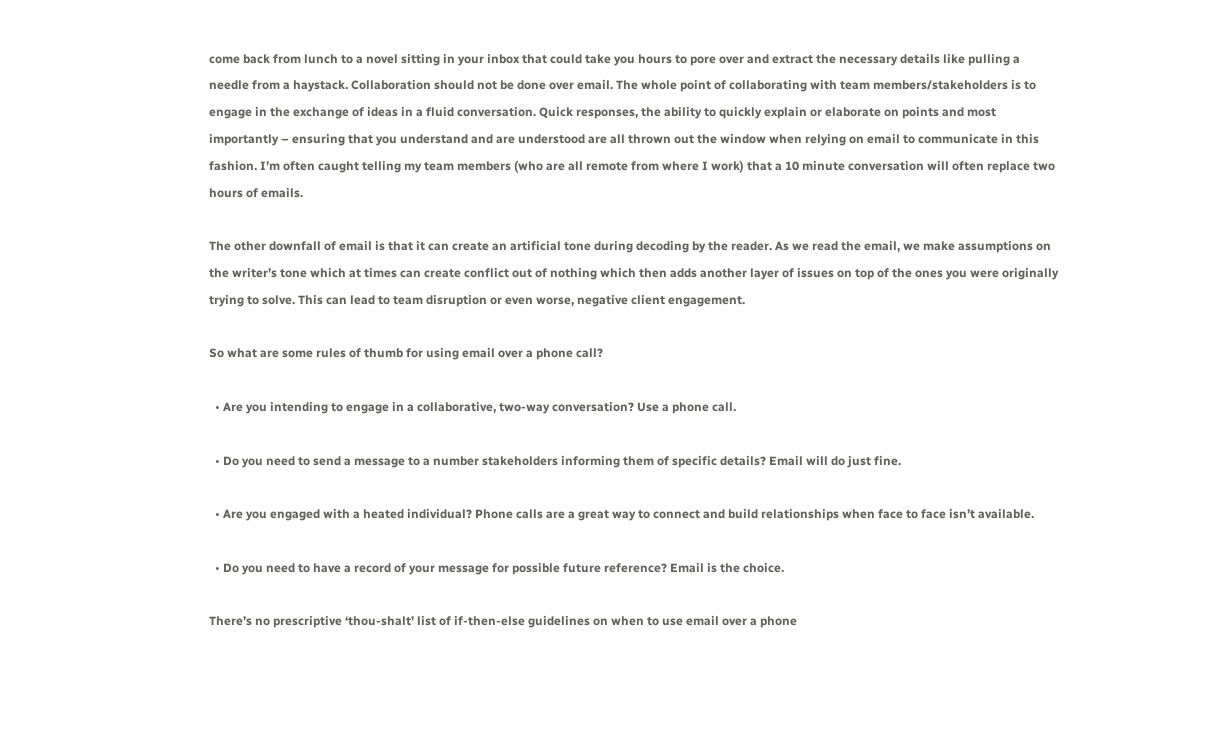come back from lunch to a novel sitting in your inbox that could take you hours to pore over and extract the necessary details like pulling a needle from a haystack. Collaboration should not be done over email. The whole point of collaborating with team members/stakeholders is to engage in the exchange of ideas in a fluid conversation. Quick responses, the ability to quickly explain or elaborate on points and most importantly – ensuring that you understand and are understood are all thrown out the window when relying on email to communicate in this fashion. I’m often caught telling my team members (who are all remote from where I work) that a 10 minute conversation will often replace two hours of emails.

The other downfall of email is that it can create an artificial tone during decoding by the reader. As we read the email, we make assumptions on the writer’s tone which at times can create conflict out of nothing which then adds another layer of issues on top of the ones you were originally trying to solve. This can lead to team disruption or even worse, negative client engagement.

So what are some rules of thumb for using email over a phone call?

  • Are you intending to engage in a collaborative, two-way conversation? Use a phone call.

  • Do you need to send a message to a number stakeholders informing them of specific details? Email will do just fine.

  • Are you engaged with a heated individual? Phone calls are a great way to connect and build relationships when face to face isn’t available.

  • Do you need to have a record of your message for possible future reference? Email is the choice.

There’s no prescriptive ‘thou-shalt’ list of if-then-else guidelines on when to use email over a phone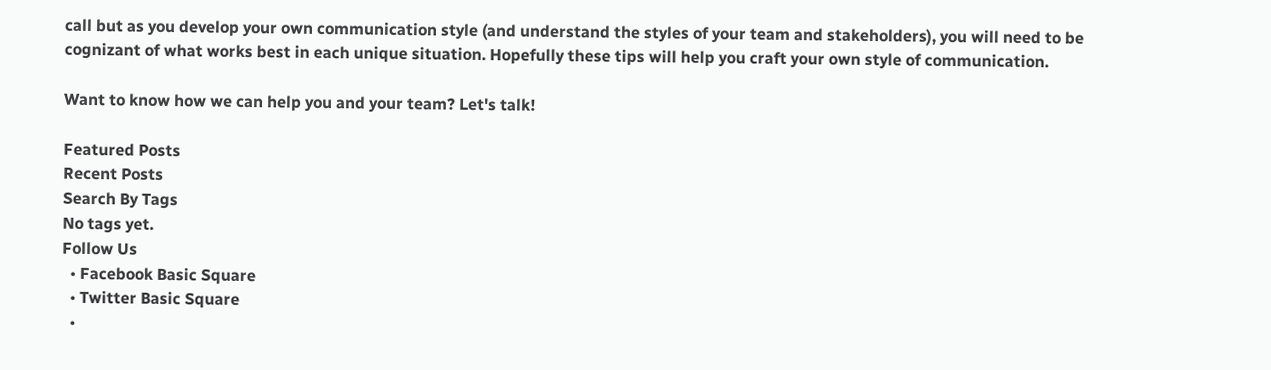call but as you develop your own communication style (and understand the styles of your team and stakeholders), you will need to be cognizant of what works best in each unique situation. Hopefully these tips will help you craft your own style of communication.

Want to know how we can help you and your team? Let's talk!

Featured Posts
Recent Posts
Search By Tags
No tags yet.
Follow Us
  • Facebook Basic Square
  • Twitter Basic Square
  •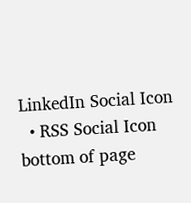LinkedIn Social Icon
  • RSS Social Icon
bottom of page